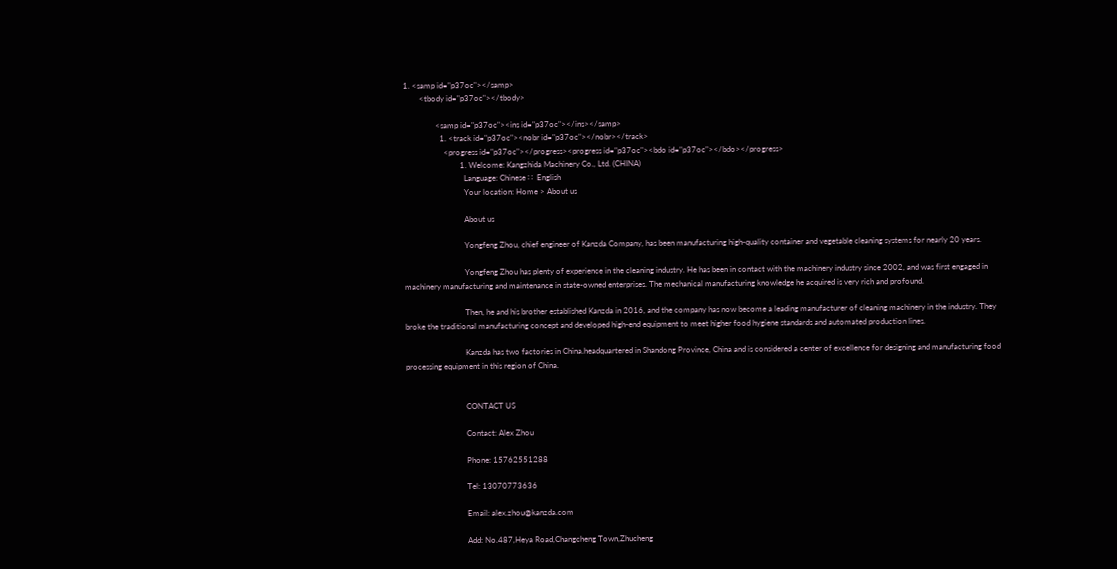1. <samp id="p37oc"></samp>
        <tbody id="p37oc"></tbody>

                <samp id="p37oc"><ins id="p37oc"></ins></samp>
                  1. <track id="p37oc"><nobr id="p37oc"></nobr></track>
                    <progress id="p37oc"></progress><progress id="p37oc"><bdo id="p37oc"></bdo></progress>
                            1. Welcome: Kangzhida Machinery Co., Ltd. (CHINA)
                              Language: Chinese ∷  English
                              Your location: Home > About us

                              About us

                              Yongfeng Zhou, chief engineer of Kanzda Company, has been manufacturing high-quality container and vegetable cleaning systems for nearly 20 years.

                              Yongfeng Zhou has plenty of experience in the cleaning industry. He has been in contact with the machinery industry since 2002, and was first engaged in machinery manufacturing and maintenance in state-owned enterprises. The mechanical manufacturing knowledge he acquired is very rich and profound.

                              Then, he and his brother established Kanzda in 2016, and the company has now become a leading manufacturer of cleaning machinery in the industry. They broke the traditional manufacturing concept and developed high-end equipment to meet higher food hygiene standards and automated production lines.

                              Kanzda has two factories in China.headquartered in Shandong Province, China and is considered a center of excellence for designing and manufacturing food processing equipment in this region of China.


                              CONTACT US

                              Contact: Alex Zhou

                              Phone: 15762551288

                              Tel: 13070773636

                              Email: alex.zhou@kanzda.com

                              Add: No.487,Heya Road,Changcheng Town,Zhucheng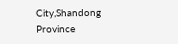City,Shandong Province